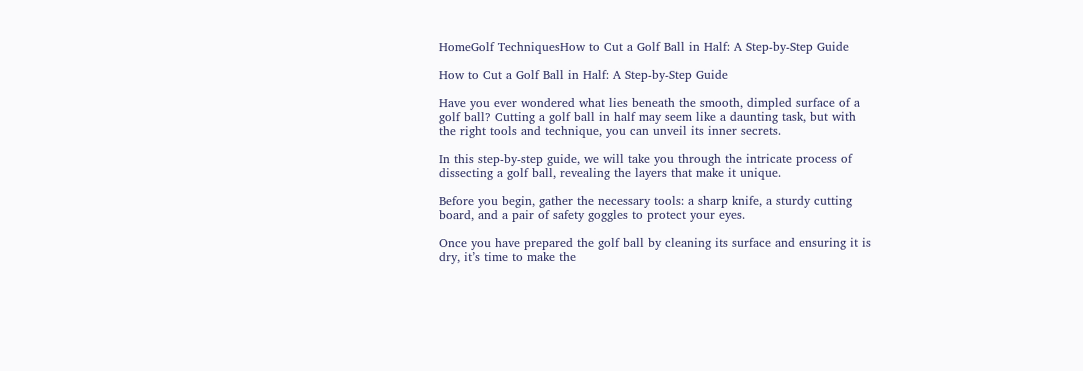HomeGolf TechniquesHow to Cut a Golf Ball in Half: A Step-by-Step Guide

How to Cut a Golf Ball in Half: A Step-by-Step Guide

Have you ever wondered what lies beneath the smooth, dimpled surface of a golf ball? Cutting a golf ball in half may seem like a daunting task, but with the right tools and technique, you can unveil its inner secrets.

In this step-by-step guide, we will take you through the intricate process of dissecting a golf ball, revealing the layers that make it unique.

Before you begin, gather the necessary tools: a sharp knife, a sturdy cutting board, and a pair of safety goggles to protect your eyes.

Once you have prepared the golf ball by cleaning its surface and ensuring it is dry, it’s time to make the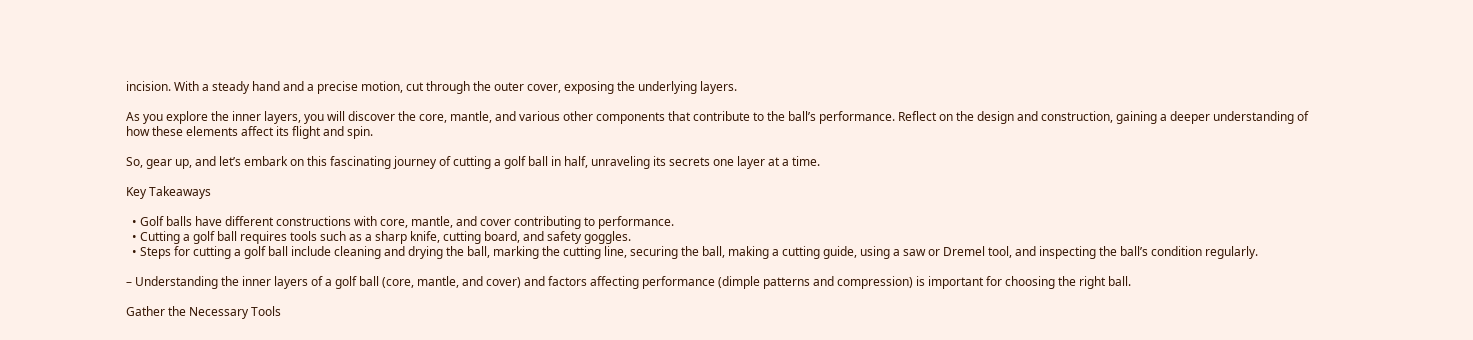incision. With a steady hand and a precise motion, cut through the outer cover, exposing the underlying layers.

As you explore the inner layers, you will discover the core, mantle, and various other components that contribute to the ball’s performance. Reflect on the design and construction, gaining a deeper understanding of how these elements affect its flight and spin.

So, gear up, and let’s embark on this fascinating journey of cutting a golf ball in half, unraveling its secrets one layer at a time.

Key Takeaways

  • Golf balls have different constructions with core, mantle, and cover contributing to performance.
  • Cutting a golf ball requires tools such as a sharp knife, cutting board, and safety goggles.
  • Steps for cutting a golf ball include cleaning and drying the ball, marking the cutting line, securing the ball, making a cutting guide, using a saw or Dremel tool, and inspecting the ball’s condition regularly.

– Understanding the inner layers of a golf ball (core, mantle, and cover) and factors affecting performance (dimple patterns and compression) is important for choosing the right ball.

Gather the Necessary Tools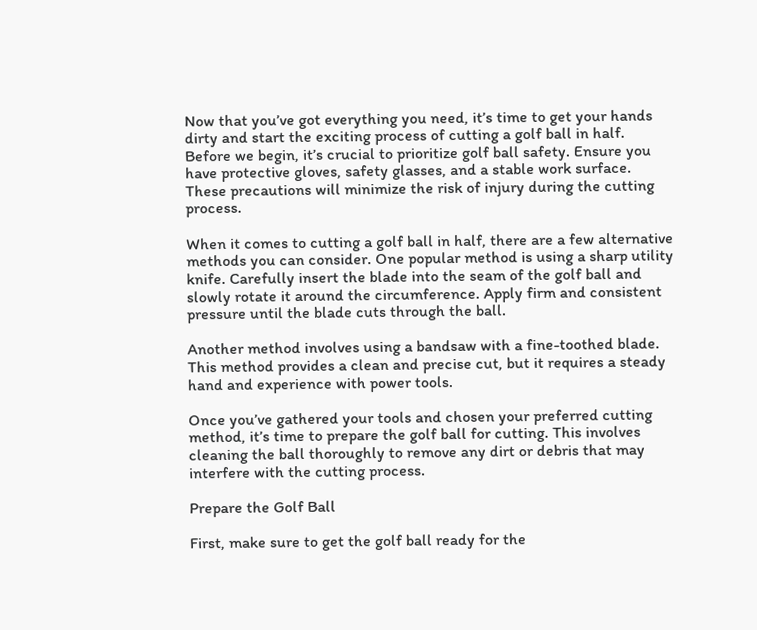Now that you’ve got everything you need, it’s time to get your hands dirty and start the exciting process of cutting a golf ball in half. Before we begin, it’s crucial to prioritize golf ball safety. Ensure you have protective gloves, safety glasses, and a stable work surface. These precautions will minimize the risk of injury during the cutting process.

When it comes to cutting a golf ball in half, there are a few alternative methods you can consider. One popular method is using a sharp utility knife. Carefully insert the blade into the seam of the golf ball and slowly rotate it around the circumference. Apply firm and consistent pressure until the blade cuts through the ball.

Another method involves using a bandsaw with a fine-toothed blade. This method provides a clean and precise cut, but it requires a steady hand and experience with power tools.

Once you’ve gathered your tools and chosen your preferred cutting method, it’s time to prepare the golf ball for cutting. This involves cleaning the ball thoroughly to remove any dirt or debris that may interfere with the cutting process.

Prepare the Golf Ball

First, make sure to get the golf ball ready for the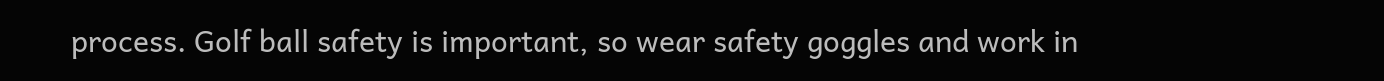process. Golf ball safety is important, so wear safety goggles and work in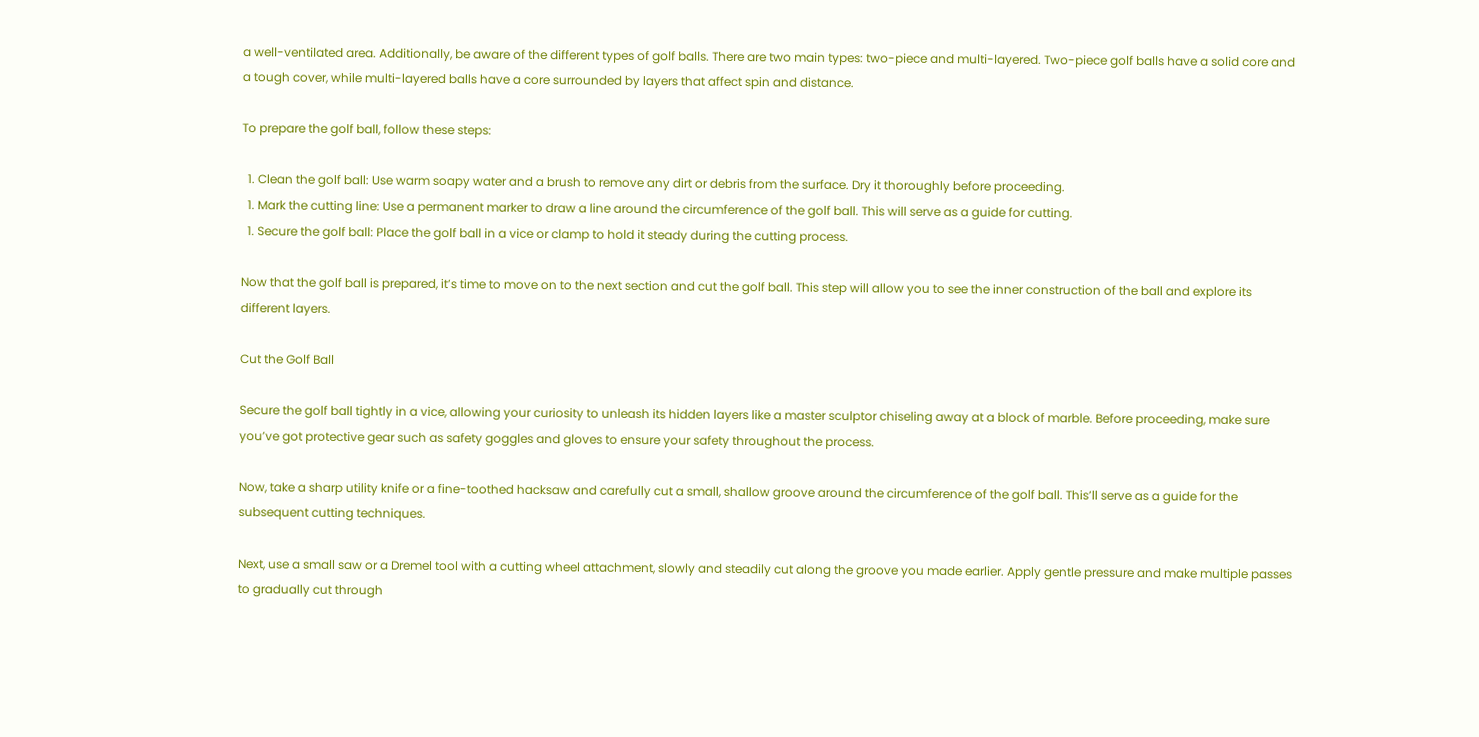a well-ventilated area. Additionally, be aware of the different types of golf balls. There are two main types: two-piece and multi-layered. Two-piece golf balls have a solid core and a tough cover, while multi-layered balls have a core surrounded by layers that affect spin and distance.

To prepare the golf ball, follow these steps:

  1. Clean the golf ball: Use warm soapy water and a brush to remove any dirt or debris from the surface. Dry it thoroughly before proceeding.
  1. Mark the cutting line: Use a permanent marker to draw a line around the circumference of the golf ball. This will serve as a guide for cutting.
  1. Secure the golf ball: Place the golf ball in a vice or clamp to hold it steady during the cutting process.

Now that the golf ball is prepared, it’s time to move on to the next section and cut the golf ball. This step will allow you to see the inner construction of the ball and explore its different layers.

Cut the Golf Ball

Secure the golf ball tightly in a vice, allowing your curiosity to unleash its hidden layers like a master sculptor chiseling away at a block of marble. Before proceeding, make sure you’ve got protective gear such as safety goggles and gloves to ensure your safety throughout the process.

Now, take a sharp utility knife or a fine-toothed hacksaw and carefully cut a small, shallow groove around the circumference of the golf ball. This’ll serve as a guide for the subsequent cutting techniques.

Next, use a small saw or a Dremel tool with a cutting wheel attachment, slowly and steadily cut along the groove you made earlier. Apply gentle pressure and make multiple passes to gradually cut through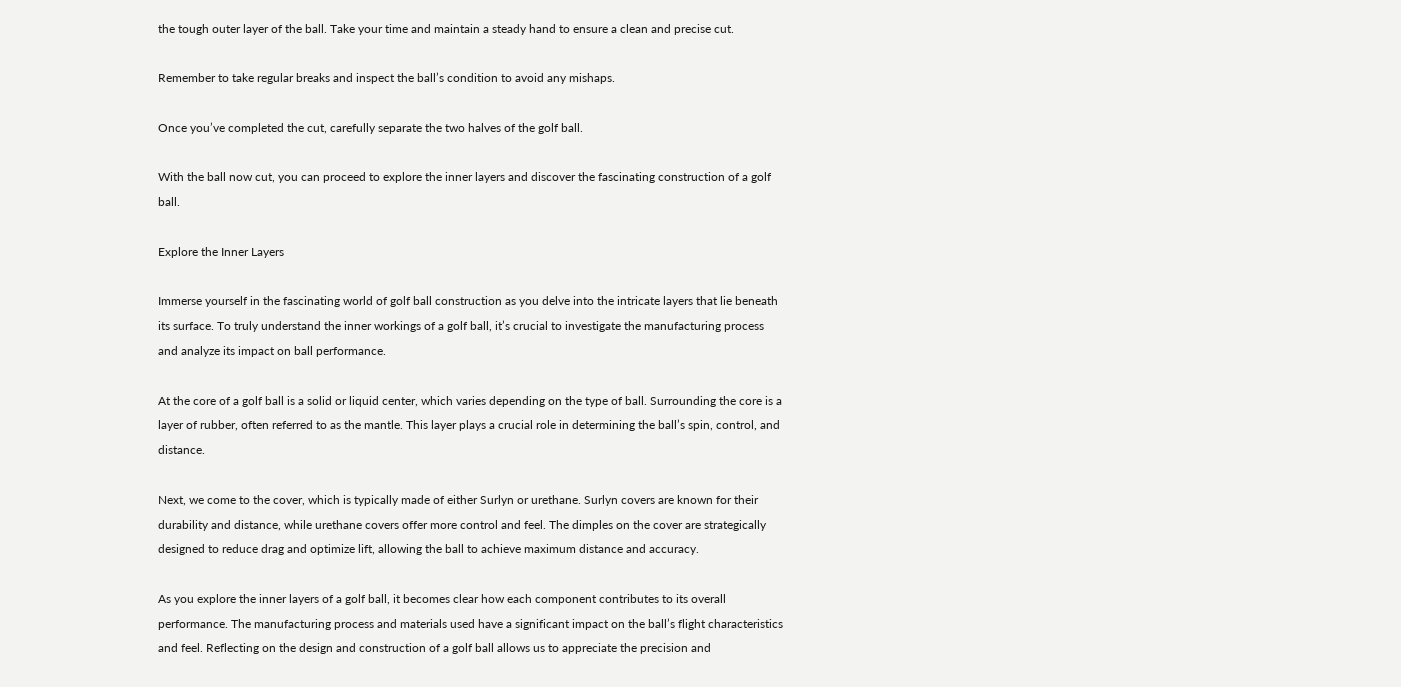the tough outer layer of the ball. Take your time and maintain a steady hand to ensure a clean and precise cut.

Remember to take regular breaks and inspect the ball’s condition to avoid any mishaps.

Once you’ve completed the cut, carefully separate the two halves of the golf ball.

With the ball now cut, you can proceed to explore the inner layers and discover the fascinating construction of a golf ball.

Explore the Inner Layers

Immerse yourself in the fascinating world of golf ball construction as you delve into the intricate layers that lie beneath its surface. To truly understand the inner workings of a golf ball, it’s crucial to investigate the manufacturing process and analyze its impact on ball performance.

At the core of a golf ball is a solid or liquid center, which varies depending on the type of ball. Surrounding the core is a layer of rubber, often referred to as the mantle. This layer plays a crucial role in determining the ball’s spin, control, and distance.

Next, we come to the cover, which is typically made of either Surlyn or urethane. Surlyn covers are known for their durability and distance, while urethane covers offer more control and feel. The dimples on the cover are strategically designed to reduce drag and optimize lift, allowing the ball to achieve maximum distance and accuracy.

As you explore the inner layers of a golf ball, it becomes clear how each component contributes to its overall performance. The manufacturing process and materials used have a significant impact on the ball’s flight characteristics and feel. Reflecting on the design and construction of a golf ball allows us to appreciate the precision and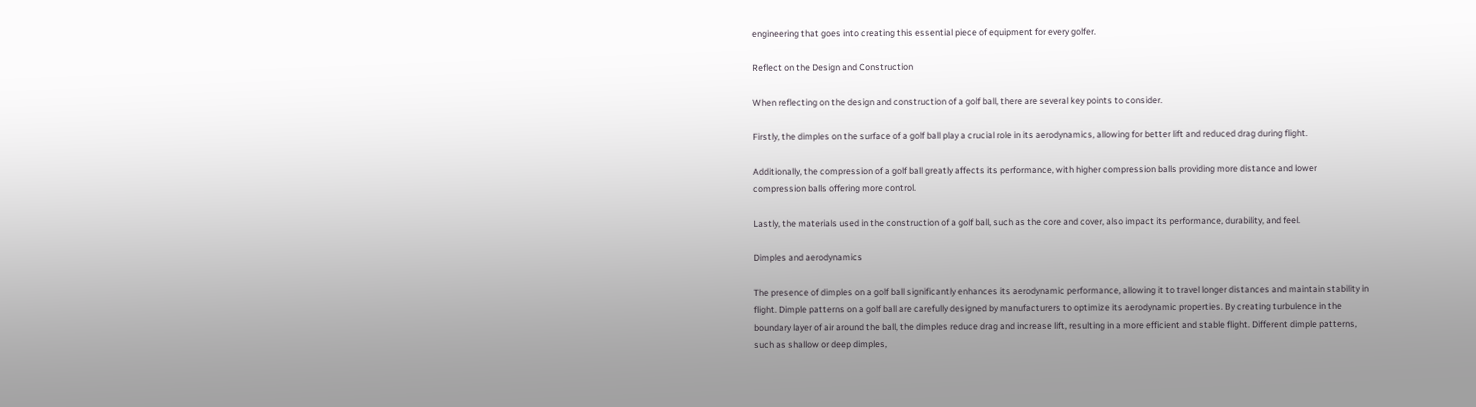engineering that goes into creating this essential piece of equipment for every golfer.

Reflect on the Design and Construction

When reflecting on the design and construction of a golf ball, there are several key points to consider.

Firstly, the dimples on the surface of a golf ball play a crucial role in its aerodynamics, allowing for better lift and reduced drag during flight.

Additionally, the compression of a golf ball greatly affects its performance, with higher compression balls providing more distance and lower compression balls offering more control.

Lastly, the materials used in the construction of a golf ball, such as the core and cover, also impact its performance, durability, and feel.

Dimples and aerodynamics

The presence of dimples on a golf ball significantly enhances its aerodynamic performance, allowing it to travel longer distances and maintain stability in flight. Dimple patterns on a golf ball are carefully designed by manufacturers to optimize its aerodynamic properties. By creating turbulence in the boundary layer of air around the ball, the dimples reduce drag and increase lift, resulting in a more efficient and stable flight. Different dimple patterns, such as shallow or deep dimples,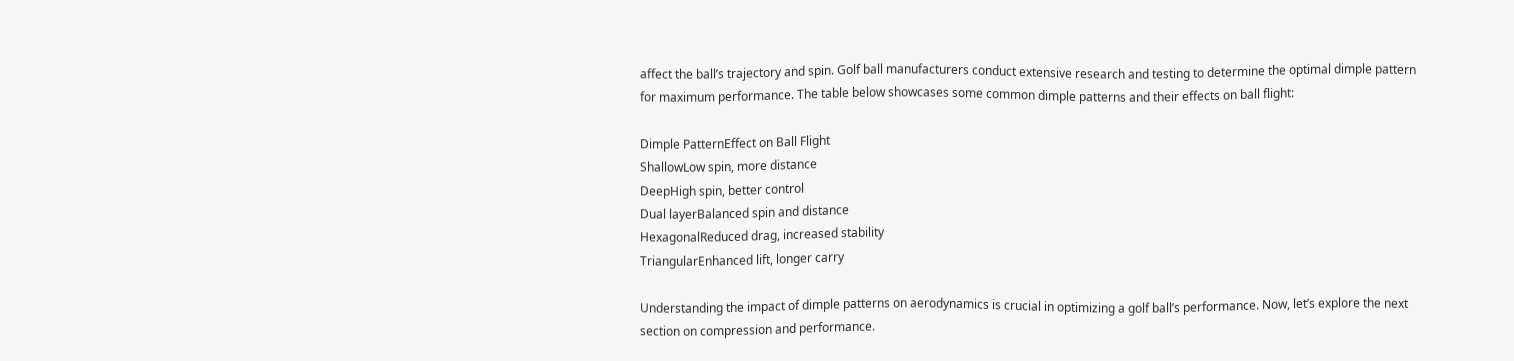affect the ball’s trajectory and spin. Golf ball manufacturers conduct extensive research and testing to determine the optimal dimple pattern for maximum performance. The table below showcases some common dimple patterns and their effects on ball flight:

Dimple PatternEffect on Ball Flight
ShallowLow spin, more distance
DeepHigh spin, better control
Dual layerBalanced spin and distance
HexagonalReduced drag, increased stability
TriangularEnhanced lift, longer carry

Understanding the impact of dimple patterns on aerodynamics is crucial in optimizing a golf ball’s performance. Now, let’s explore the next section on compression and performance.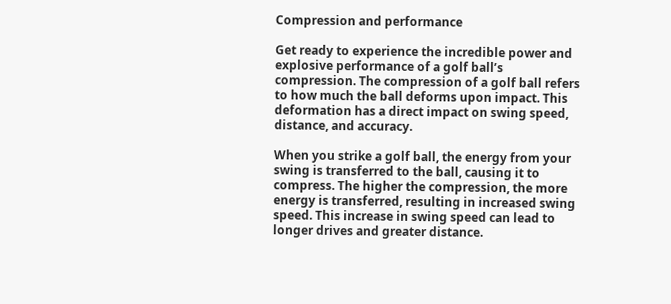Compression and performance

Get ready to experience the incredible power and explosive performance of a golf ball’s compression. The compression of a golf ball refers to how much the ball deforms upon impact. This deformation has a direct impact on swing speed, distance, and accuracy.

When you strike a golf ball, the energy from your swing is transferred to the ball, causing it to compress. The higher the compression, the more energy is transferred, resulting in increased swing speed. This increase in swing speed can lead to longer drives and greater distance.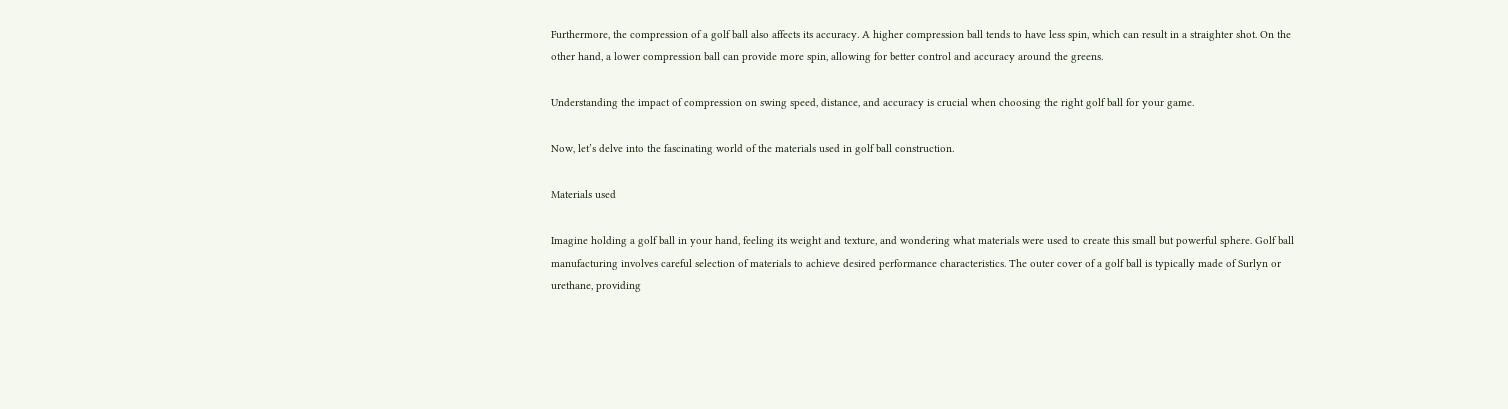Furthermore, the compression of a golf ball also affects its accuracy. A higher compression ball tends to have less spin, which can result in a straighter shot. On the other hand, a lower compression ball can provide more spin, allowing for better control and accuracy around the greens.

Understanding the impact of compression on swing speed, distance, and accuracy is crucial when choosing the right golf ball for your game.

Now, let’s delve into the fascinating world of the materials used in golf ball construction.

Materials used

Imagine holding a golf ball in your hand, feeling its weight and texture, and wondering what materials were used to create this small but powerful sphere. Golf ball manufacturing involves careful selection of materials to achieve desired performance characteristics. The outer cover of a golf ball is typically made of Surlyn or urethane, providing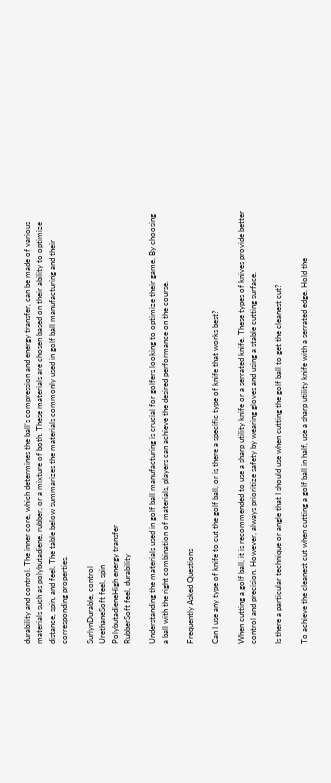durability and control. The inner core, which determines the ball’s compression and energy transfer, can be made of various materials such as polybutadiene, rubber, or a mixture of both. These materials are chosen based on their ability to optimize distance, spin, and feel. The table below summarizes the materials commonly used in golf ball manufacturing and their corresponding properties.

SurlynDurable, control
UrethaneSoft feel, spin
PolybutadieneHigh energy transfer
RubberSoft feel, durability

Understanding the materials used in golf ball manufacturing is crucial for golfers looking to optimize their game. By choosing a ball with the right combination of materials, players can achieve the desired performance on the course.

Frequently Asked Questions

Can I use any type of knife to cut the golf ball, or is there a specific type of knife that works best?

When cutting a golf ball, it is recommended to use a sharp utility knife or a serrated knife. These types of knives provide better control and precision. However, always prioritize safety by wearing gloves and using a stable cutting surface.

Is there a particular technique or angle that I should use when cutting the golf ball to get the cleanest cut?

To achieve the cleanest cut when cutting a golf ball in half, use a sharp utility knife with a serrated edge. Hold the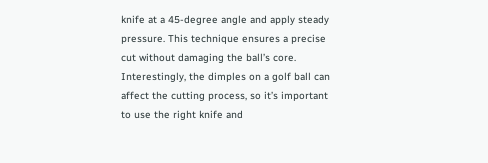knife at a 45-degree angle and apply steady pressure. This technique ensures a precise cut without damaging the ball’s core. Interestingly, the dimples on a golf ball can affect the cutting process, so it’s important to use the right knife and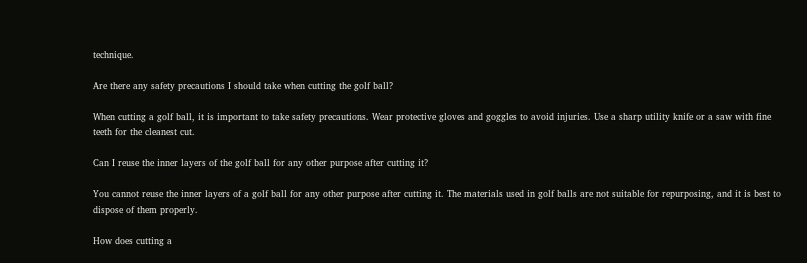technique.

Are there any safety precautions I should take when cutting the golf ball?

When cutting a golf ball, it is important to take safety precautions. Wear protective gloves and goggles to avoid injuries. Use a sharp utility knife or a saw with fine teeth for the cleanest cut.

Can I reuse the inner layers of the golf ball for any other purpose after cutting it?

You cannot reuse the inner layers of a golf ball for any other purpose after cutting it. The materials used in golf balls are not suitable for repurposing, and it is best to dispose of them properly.

How does cutting a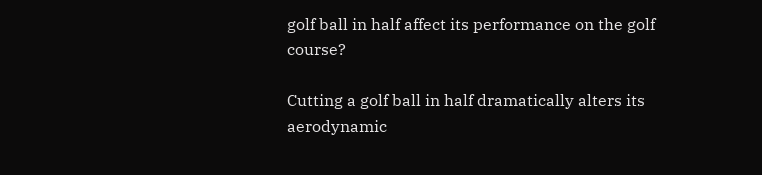golf ball in half affect its performance on the golf course?

Cutting a golf ball in half dramatically alters its aerodynamic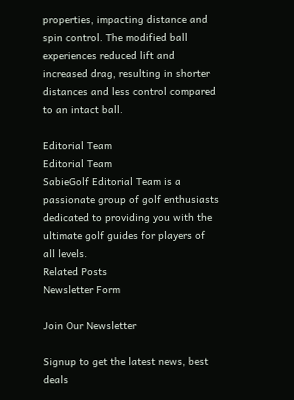properties, impacting distance and spin control. The modified ball experiences reduced lift and increased drag, resulting in shorter distances and less control compared to an intact ball.

Editorial Team
Editorial Team
SabieGolf Editorial Team is a passionate group of golf enthusiasts dedicated to providing you with the ultimate golf guides for players of all levels.
Related Posts
Newsletter Form

Join Our Newsletter

Signup to get the latest news, best deals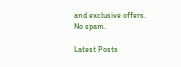and exclusive offers. No spam.

Latest Posts